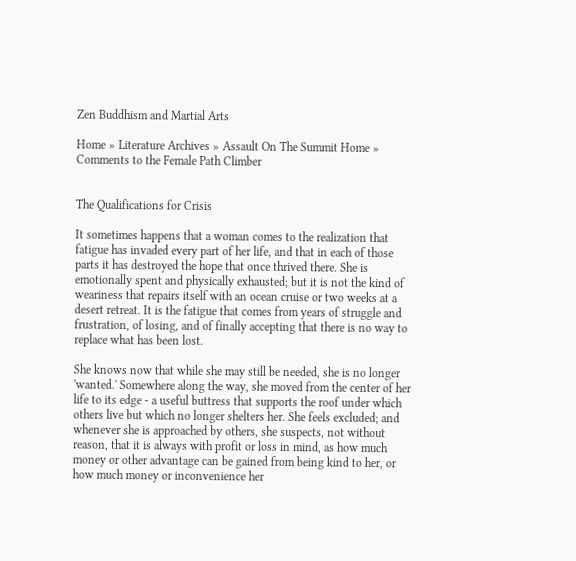Zen Buddhism and Martial Arts

Home » Literature Archives » Assault On The Summit Home » Comments to the Female Path Climber


The Qualifications for Crisis

It sometimes happens that a woman comes to the realization that fatigue has invaded every part of her life, and that in each of those parts it has destroyed the hope that once thrived there. She is emotionally spent and physically exhausted; but it is not the kind of weariness that repairs itself with an ocean cruise or two weeks at a desert retreat. It is the fatigue that comes from years of struggle and frustration, of losing, and of finally accepting that there is no way to replace what has been lost.

She knows now that while she may still be needed, she is no longer 'wanted.' Somewhere along the way, she moved from the center of her life to its edge - a useful buttress that supports the roof under which others live but which no longer shelters her. She feels excluded; and whenever she is approached by others, she suspects, not without reason, that it is always with profit or loss in mind, as how much money or other advantage can be gained from being kind to her, or how much money or inconvenience her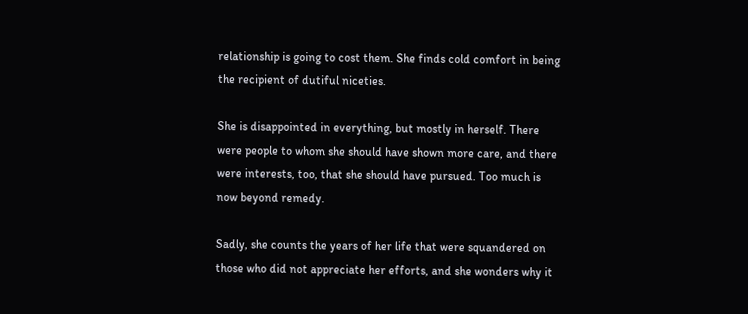relationship is going to cost them. She finds cold comfort in being the recipient of dutiful niceties.

She is disappointed in everything, but mostly in herself. There were people to whom she should have shown more care, and there were interests, too, that she should have pursued. Too much is now beyond remedy.

Sadly, she counts the years of her life that were squandered on those who did not appreciate her efforts, and she wonders why it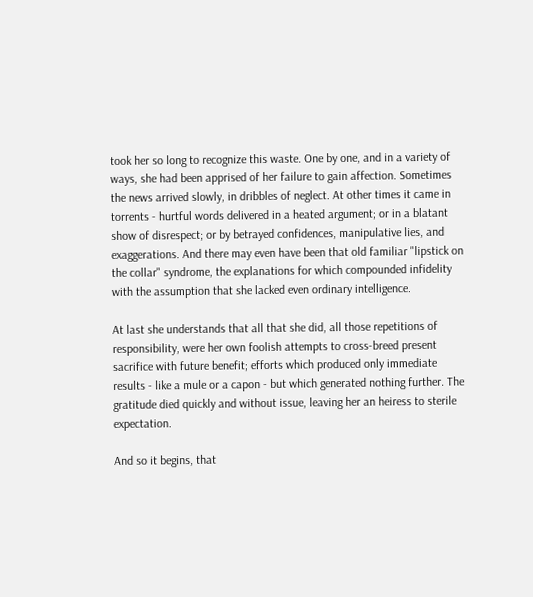took her so long to recognize this waste. One by one, and in a variety of ways, she had been apprised of her failure to gain affection. Sometimes the news arrived slowly, in dribbles of neglect. At other times it came in torrents - hurtful words delivered in a heated argument; or in a blatant show of disrespect; or by betrayed confidences, manipulative lies, and exaggerations. And there may even have been that old familiar "lipstick on the collar" syndrome, the explanations for which compounded infidelity with the assumption that she lacked even ordinary intelligence.

At last she understands that all that she did, all those repetitions of responsibility, were her own foolish attempts to cross-breed present sacrifice with future benefit; efforts which produced only immediate results - like a mule or a capon - but which generated nothing further. The gratitude died quickly and without issue, leaving her an heiress to sterile expectation.

And so it begins, that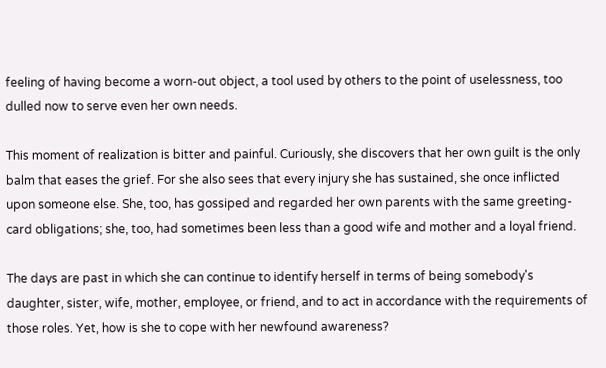feeling of having become a worn-out object, a tool used by others to the point of uselessness, too dulled now to serve even her own needs.

This moment of realization is bitter and painful. Curiously, she discovers that her own guilt is the only balm that eases the grief. For she also sees that every injury she has sustained, she once inflicted upon someone else. She, too, has gossiped and regarded her own parents with the same greeting-card obligations; she, too, had sometimes been less than a good wife and mother and a loyal friend.

The days are past in which she can continue to identify herself in terms of being somebody's daughter, sister, wife, mother, employee, or friend, and to act in accordance with the requirements of those roles. Yet, how is she to cope with her newfound awareness?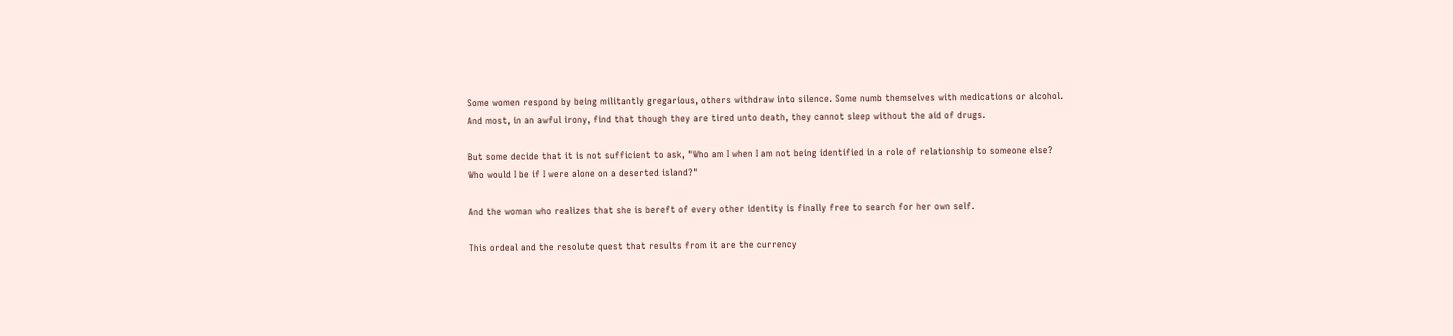Some women respond by being militantly gregarious, others withdraw into silence. Some numb themselves with medications or alcohol. And most, in an awful irony, find that though they are tired unto death, they cannot sleep without the aid of drugs.

But some decide that it is not sufficient to ask, "Who am I when I am not being identified in a role of relationship to someone else? Who would I be if I were alone on a deserted island?"

And the woman who realizes that she is bereft of every other identity is finally free to search for her own self.

This ordeal and the resolute quest that results from it are the currency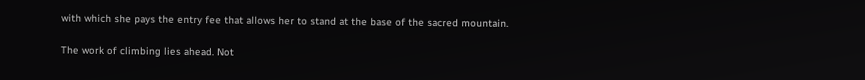with which she pays the entry fee that allows her to stand at the base of the sacred mountain.

The work of climbing lies ahead. Not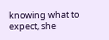knowing what to expect, she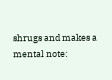shrugs and makes a mental note: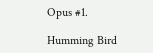Opus #1.

Humming Bird